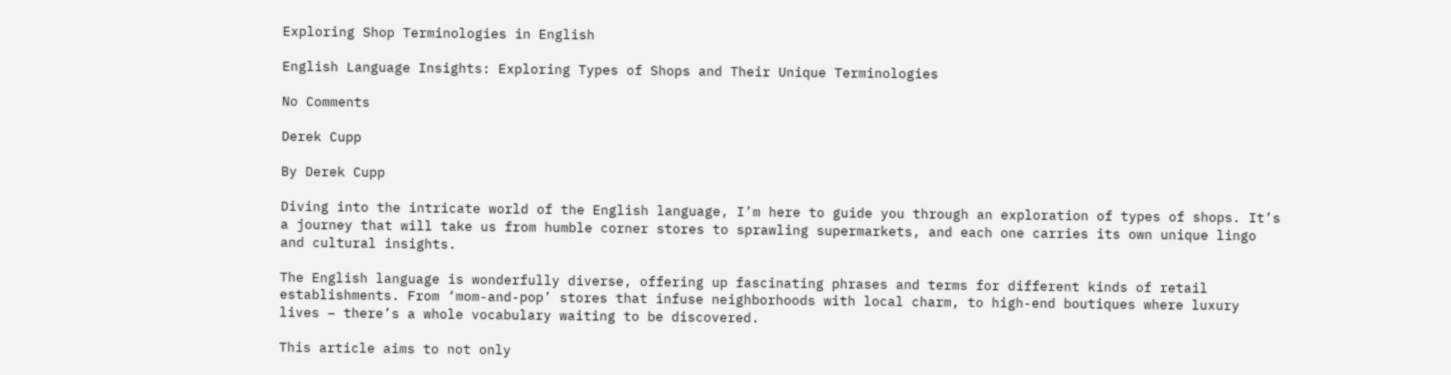Exploring Shop Terminologies in English

English Language Insights: Exploring Types of Shops and Their Unique Terminologies

No Comments

Derek Cupp

By Derek Cupp

Diving into the intricate world of the English language, I’m here to guide you through an exploration of types of shops. It’s a journey that will take us from humble corner stores to sprawling supermarkets, and each one carries its own unique lingo and cultural insights.

The English language is wonderfully diverse, offering up fascinating phrases and terms for different kinds of retail establishments. From ‘mom-and-pop’ stores that infuse neighborhoods with local charm, to high-end boutiques where luxury lives – there’s a whole vocabulary waiting to be discovered.

This article aims to not only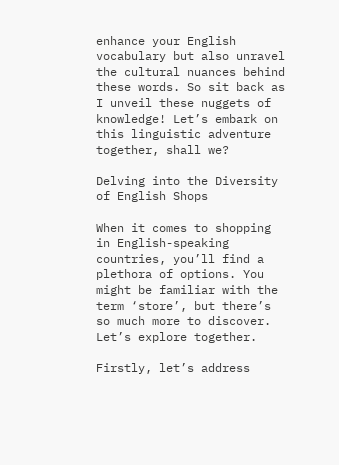enhance your English vocabulary but also unravel the cultural nuances behind these words. So sit back as I unveil these nuggets of knowledge! Let’s embark on this linguistic adventure together, shall we?

Delving into the Diversity of English Shops

When it comes to shopping in English-speaking countries, you’ll find a plethora of options. You might be familiar with the term ‘store’, but there’s so much more to discover. Let’s explore together.

Firstly, let’s address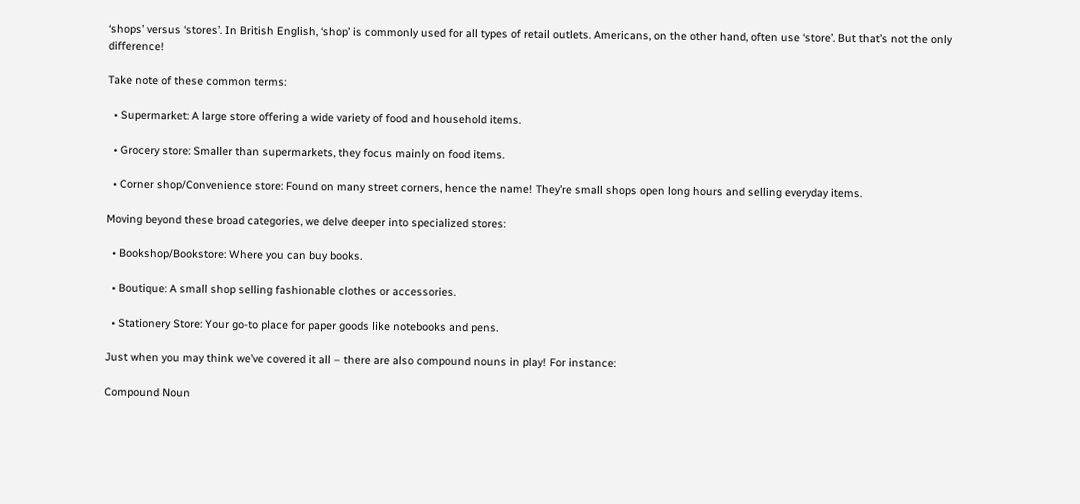‘shops’ versus ‘stores’. In British English, ‘shop’ is commonly used for all types of retail outlets. Americans, on the other hand, often use ‘store’. But that’s not the only difference!

Take note of these common terms:

  • Supermarket: A large store offering a wide variety of food and household items.

  • Grocery store: Smaller than supermarkets, they focus mainly on food items.

  • Corner shop/Convenience store: Found on many street corners, hence the name! They’re small shops open long hours and selling everyday items.

Moving beyond these broad categories, we delve deeper into specialized stores:

  • Bookshop/Bookstore: Where you can buy books.

  • Boutique: A small shop selling fashionable clothes or accessories.

  • Stationery Store: Your go-to place for paper goods like notebooks and pens.

Just when you may think we’ve covered it all – there are also compound nouns in play! For instance:

Compound Noun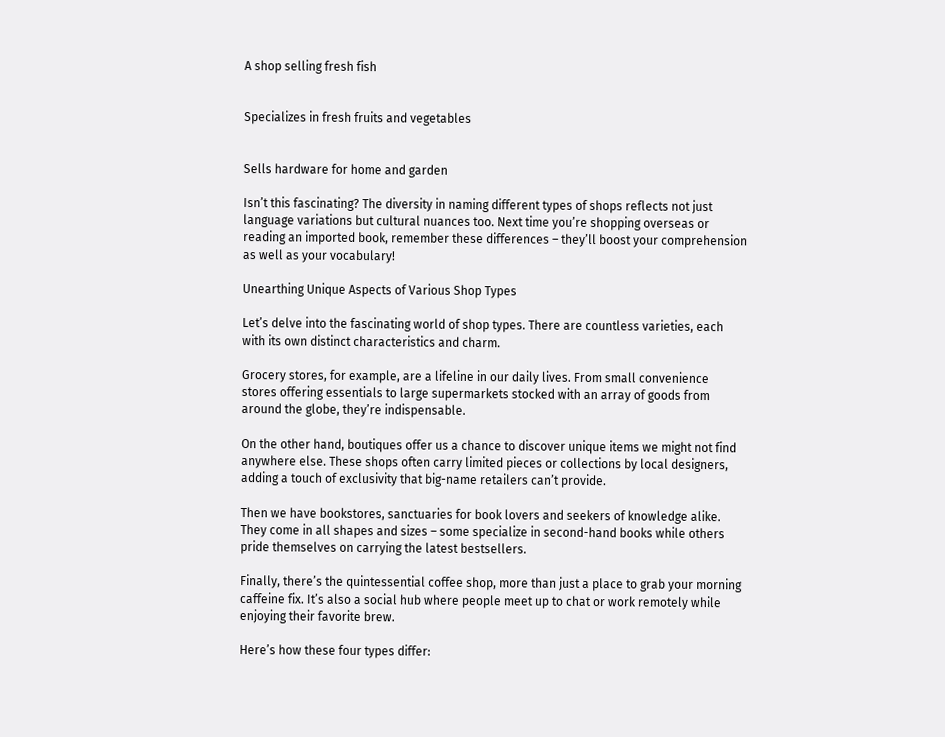A shop selling fresh fish


Specializes in fresh fruits and vegetables


Sells hardware for home and garden

Isn’t this fascinating? The diversity in naming different types of shops reflects not just language variations but cultural nuances too. Next time you’re shopping overseas or reading an imported book, remember these differences – they’ll boost your comprehension as well as your vocabulary!

Unearthing Unique Aspects of Various Shop Types

Let’s delve into the fascinating world of shop types. There are countless varieties, each with its own distinct characteristics and charm.

Grocery stores, for example, are a lifeline in our daily lives. From small convenience stores offering essentials to large supermarkets stocked with an array of goods from around the globe, they’re indispensable.

On the other hand, boutiques offer us a chance to discover unique items we might not find anywhere else. These shops often carry limited pieces or collections by local designers, adding a touch of exclusivity that big-name retailers can’t provide.

Then we have bookstores, sanctuaries for book lovers and seekers of knowledge alike. They come in all shapes and sizes – some specialize in second-hand books while others pride themselves on carrying the latest bestsellers.

Finally, there’s the quintessential coffee shop, more than just a place to grab your morning caffeine fix. It’s also a social hub where people meet up to chat or work remotely while enjoying their favorite brew.

Here’s how these four types differ: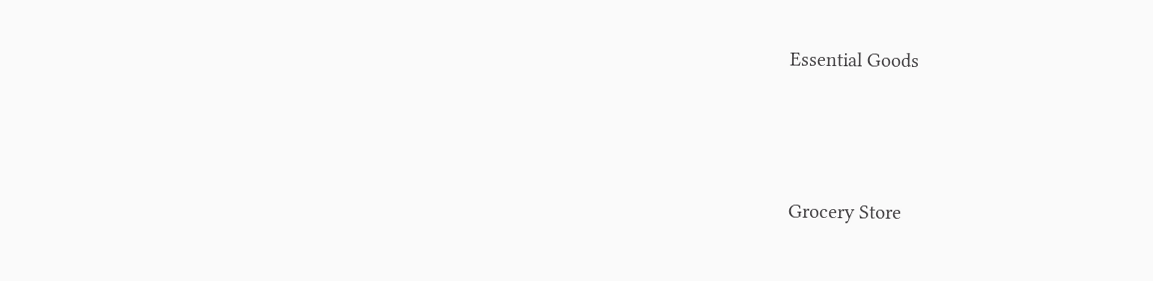Essential Goods



Grocery Store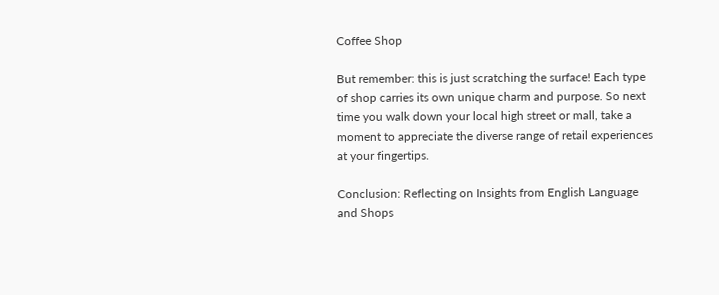Coffee Shop

But remember: this is just scratching the surface! Each type of shop carries its own unique charm and purpose. So next time you walk down your local high street or mall, take a moment to appreciate the diverse range of retail experiences at your fingertips.

Conclusion: Reflecting on Insights from English Language and Shops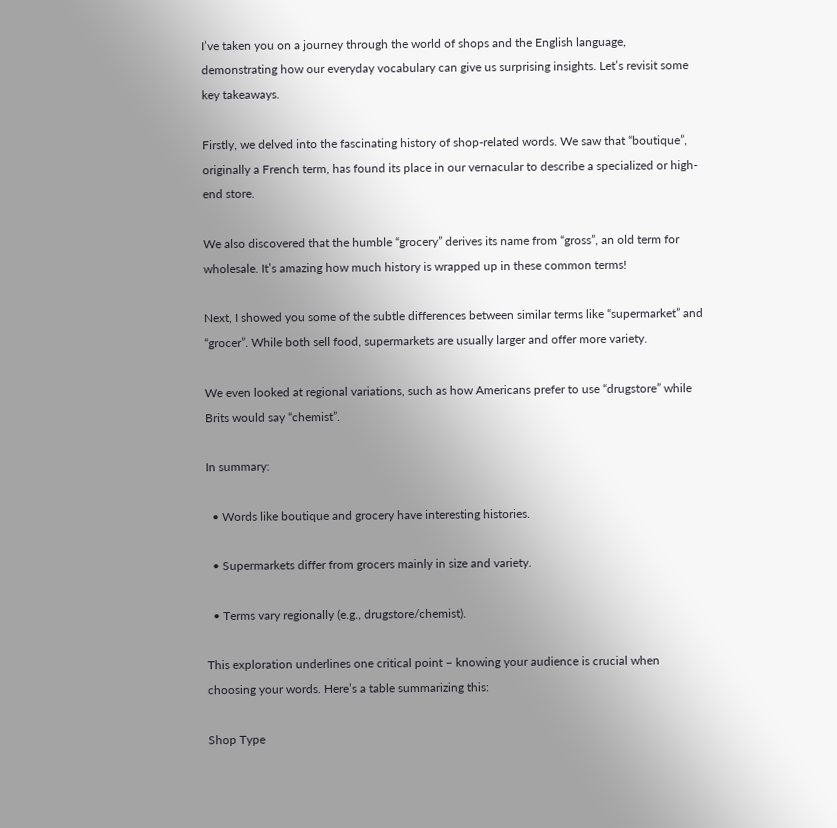I’ve taken you on a journey through the world of shops and the English language, demonstrating how our everyday vocabulary can give us surprising insights. Let’s revisit some key takeaways.

Firstly, we delved into the fascinating history of shop-related words. We saw that “boutique”, originally a French term, has found its place in our vernacular to describe a specialized or high-end store.

We also discovered that the humble “grocery” derives its name from “gross”, an old term for wholesale. It’s amazing how much history is wrapped up in these common terms!

Next, I showed you some of the subtle differences between similar terms like “supermarket” and “grocer”. While both sell food, supermarkets are usually larger and offer more variety.

We even looked at regional variations, such as how Americans prefer to use “drugstore” while Brits would say “chemist”.

In summary:

  • Words like boutique and grocery have interesting histories.

  • Supermarkets differ from grocers mainly in size and variety.

  • Terms vary regionally (e.g., drugstore/chemist).

This exploration underlines one critical point – knowing your audience is crucial when choosing your words. Here’s a table summarizing this:

Shop Type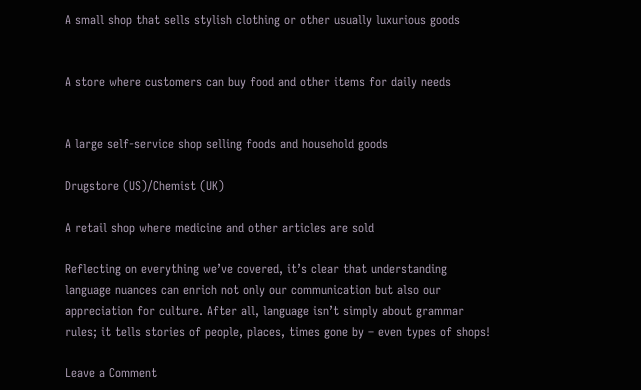A small shop that sells stylish clothing or other usually luxurious goods


A store where customers can buy food and other items for daily needs


A large self-service shop selling foods and household goods

Drugstore (US)/Chemist (UK)

A retail shop where medicine and other articles are sold

Reflecting on everything we’ve covered, it’s clear that understanding language nuances can enrich not only our communication but also our appreciation for culture. After all, language isn’t simply about grammar rules; it tells stories of people, places, times gone by – even types of shops!

Leave a Comment